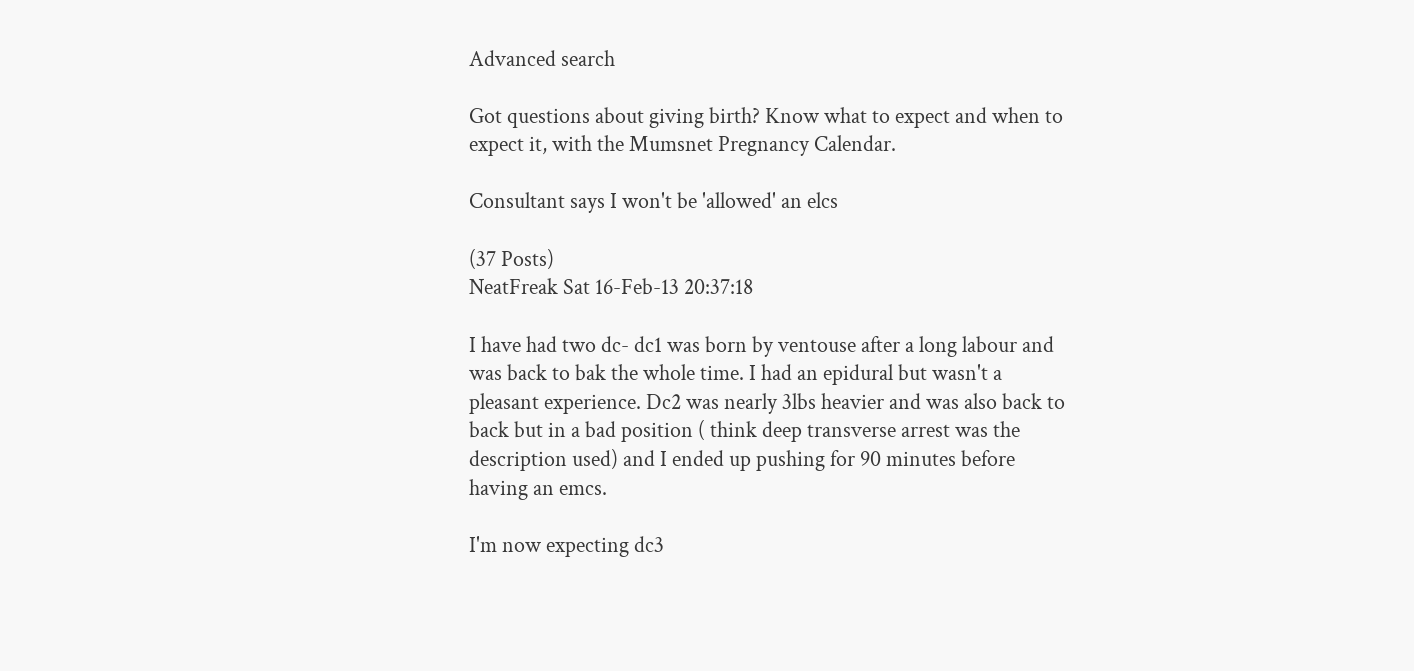Advanced search

Got questions about giving birth? Know what to expect and when to expect it, with the Mumsnet Pregnancy Calendar.

Consultant says I won't be 'allowed' an elcs

(37 Posts)
NeatFreak Sat 16-Feb-13 20:37:18

I have had two dc- dc1 was born by ventouse after a long labour and was back to bak the whole time. I had an epidural but wasn't a pleasant experience. Dc2 was nearly 3lbs heavier and was also back to back but in a bad position ( think deep transverse arrest was the description used) and I ended up pushing for 90 minutes before having an emcs.

I'm now expecting dc3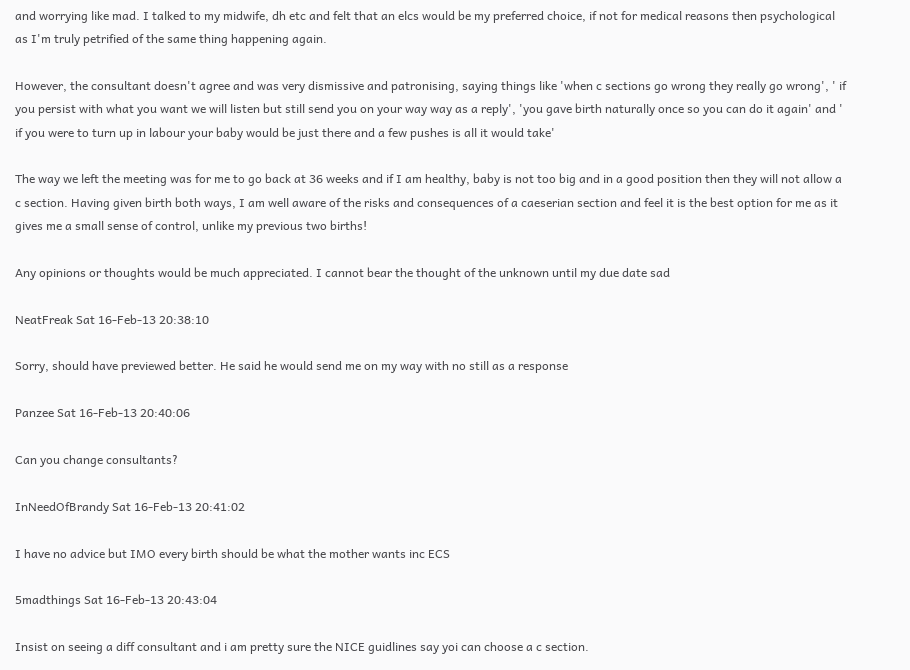and worrying like mad. I talked to my midwife, dh etc and felt that an elcs would be my preferred choice, if not for medical reasons then psychological as I'm truly petrified of the same thing happening again.

However, the consultant doesn't agree and was very dismissive and patronising, saying things like 'when c sections go wrong they really go wrong', ' if you persist with what you want we will listen but still send you on your way way as a reply', 'you gave birth naturally once so you can do it again' and ' if you were to turn up in labour your baby would be just there and a few pushes is all it would take'

The way we left the meeting was for me to go back at 36 weeks and if I am healthy, baby is not too big and in a good position then they will not allow a c section. Having given birth both ways, I am well aware of the risks and consequences of a caeserian section and feel it is the best option for me as it gives me a small sense of control, unlike my previous two births!

Any opinions or thoughts would be much appreciated. I cannot bear the thought of the unknown until my due date sad

NeatFreak Sat 16-Feb-13 20:38:10

Sorry, should have previewed better. He said he would send me on my way with no still as a response

Panzee Sat 16-Feb-13 20:40:06

Can you change consultants?

InNeedOfBrandy Sat 16-Feb-13 20:41:02

I have no advice but IMO every birth should be what the mother wants inc ECS

5madthings Sat 16-Feb-13 20:43:04

Insist on seeing a diff consultant and i am pretty sure the NICE guidlines say yoi can choose a c section.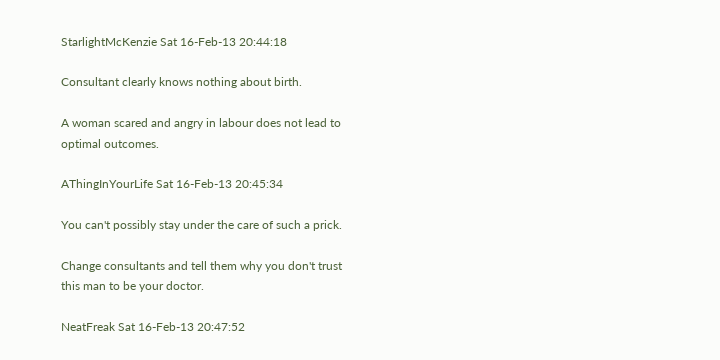StarlightMcKenzie Sat 16-Feb-13 20:44:18

Consultant clearly knows nothing about birth.

A woman scared and angry in labour does not lead to optimal outcomes.

AThingInYourLife Sat 16-Feb-13 20:45:34

You can't possibly stay under the care of such a prick.

Change consultants and tell them why you don't trust this man to be your doctor.

NeatFreak Sat 16-Feb-13 20:47:52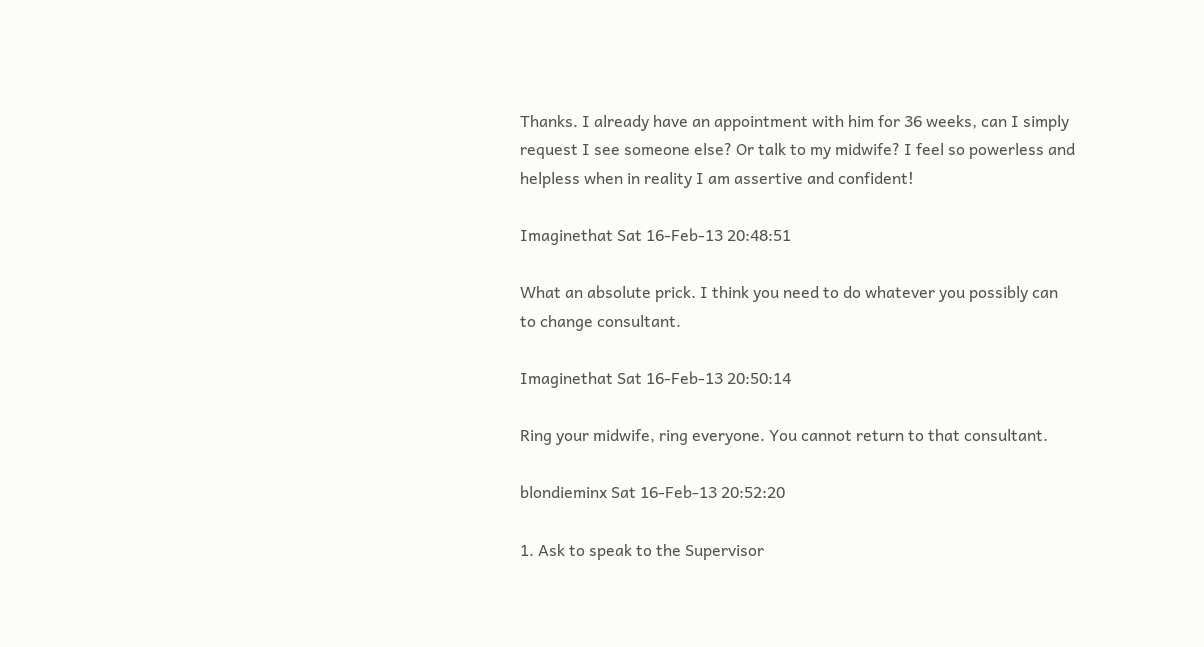Thanks. I already have an appointment with him for 36 weeks, can I simply request I see someone else? Or talk to my midwife? I feel so powerless and helpless when in reality I am assertive and confident!

Imaginethat Sat 16-Feb-13 20:48:51

What an absolute prick. I think you need to do whatever you possibly can to change consultant.

Imaginethat Sat 16-Feb-13 20:50:14

Ring your midwife, ring everyone. You cannot return to that consultant.

blondieminx Sat 16-Feb-13 20:52:20

1. Ask to speak to the Supervisor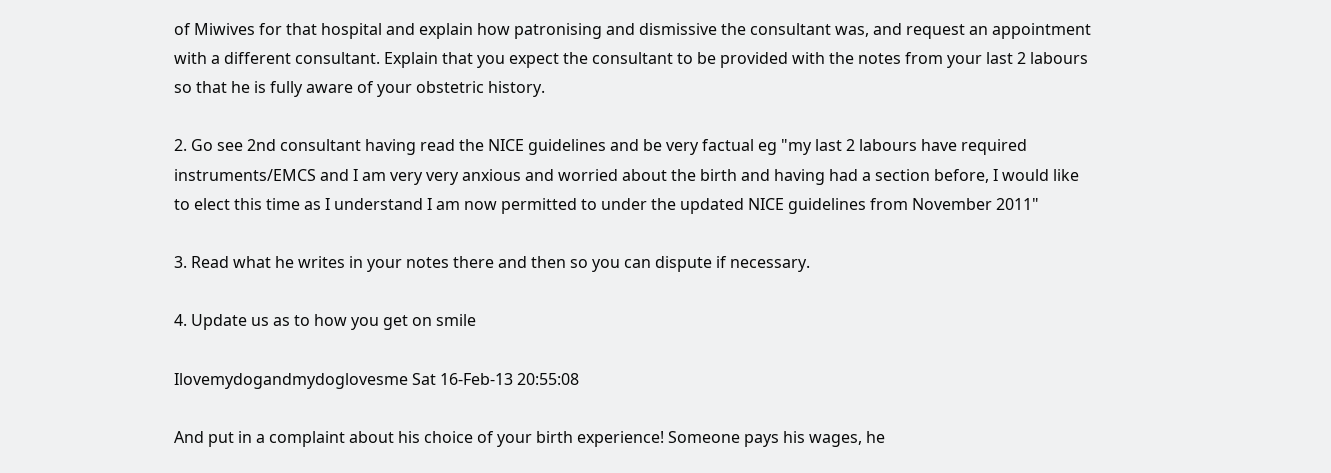of Miwives for that hospital and explain how patronising and dismissive the consultant was, and request an appointment with a different consultant. Explain that you expect the consultant to be provided with the notes from your last 2 labours so that he is fully aware of your obstetric history.

2. Go see 2nd consultant having read the NICE guidelines and be very factual eg "my last 2 labours have required instruments/EMCS and I am very very anxious and worried about the birth and having had a section before, I would like to elect this time as I understand I am now permitted to under the updated NICE guidelines from November 2011"

3. Read what he writes in your notes there and then so you can dispute if necessary.

4. Update us as to how you get on smile

Ilovemydogandmydoglovesme Sat 16-Feb-13 20:55:08

And put in a complaint about his choice of your birth experience! Someone pays his wages, he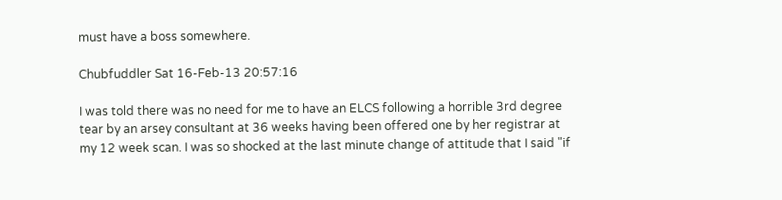must have a boss somewhere.

Chubfuddler Sat 16-Feb-13 20:57:16

I was told there was no need for me to have an ELCS following a horrible 3rd degree tear by an arsey consultant at 36 weeks having been offered one by her registrar at my 12 week scan. I was so shocked at the last minute change of attitude that I said "if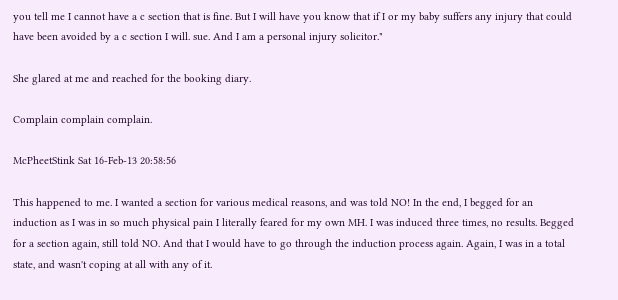you tell me I cannot have a c section that is fine. But I will have you know that if I or my baby suffers any injury that could have been avoided by a c section I will. sue. And I am a personal injury solicitor."

She glared at me and reached for the booking diary.

Complain complain complain.

McPheetStink Sat 16-Feb-13 20:58:56

This happened to me. I wanted a section for various medical reasons, and was told NO! In the end, I begged for an induction as I was in so much physical pain I literally feared for my own MH. I was induced three times, no results. Begged for a section again, still told NO. And that I would have to go through the induction process again. Again, I was in a total state, and wasn't coping at all with any of it.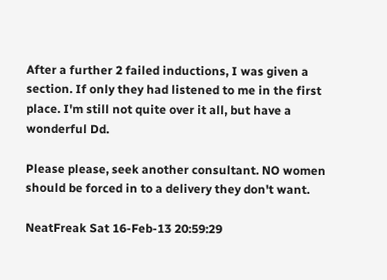After a further 2 failed inductions, I was given a section. If only they had listened to me in the first place. I'm still not quite over it all, but have a wonderful Dd.

Please please, seek another consultant. NO women should be forced in to a delivery they don't want.

NeatFreak Sat 16-Feb-13 20:59:29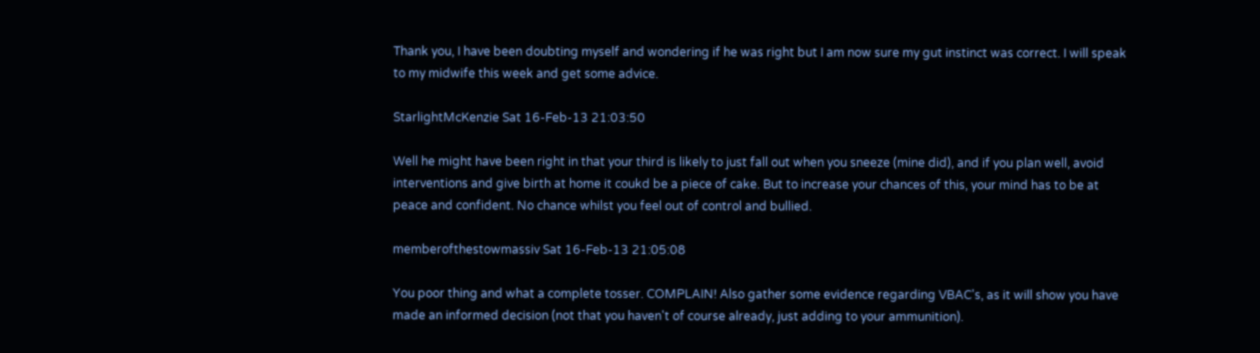Thank you, I have been doubting myself and wondering if he was right but I am now sure my gut instinct was correct. I will speak to my midwife this week and get some advice.

StarlightMcKenzie Sat 16-Feb-13 21:03:50

Well he might have been right in that your third is likely to just fall out when you sneeze (mine did), and if you plan well, avoid interventions and give birth at home it coukd be a piece of cake. But to increase your chances of this, your mind has to be at peace and confident. No chance whilst you feel out of control and bullied.

memberofthestowmassiv Sat 16-Feb-13 21:05:08

You poor thing and what a complete tosser. COMPLAIN! Also gather some evidence regarding VBAC's, as it will show you have made an informed decision (not that you haven't of course already, just adding to your ammunition).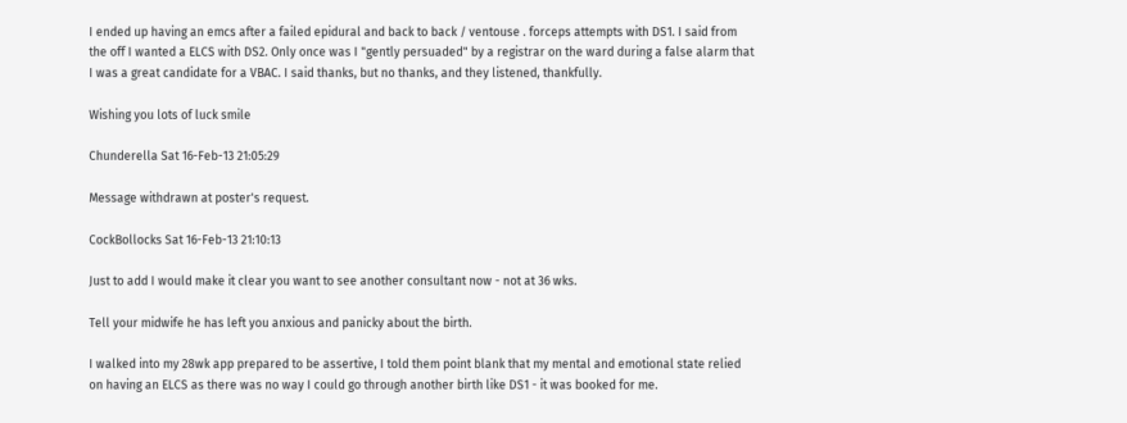I ended up having an emcs after a failed epidural and back to back / ventouse . forceps attempts with DS1. I said from the off I wanted a ELCS with DS2. Only once was I "gently persuaded" by a registrar on the ward during a false alarm that I was a great candidate for a VBAC. I said thanks, but no thanks, and they listened, thankfully.

Wishing you lots of luck smile

Chunderella Sat 16-Feb-13 21:05:29

Message withdrawn at poster's request.

CockBollocks Sat 16-Feb-13 21:10:13

Just to add I would make it clear you want to see another consultant now - not at 36 wks.

Tell your midwife he has left you anxious and panicky about the birth.

I walked into my 28wk app prepared to be assertive, I told them point blank that my mental and emotional state relied on having an ELCS as there was no way I could go through another birth like DS1 - it was booked for me.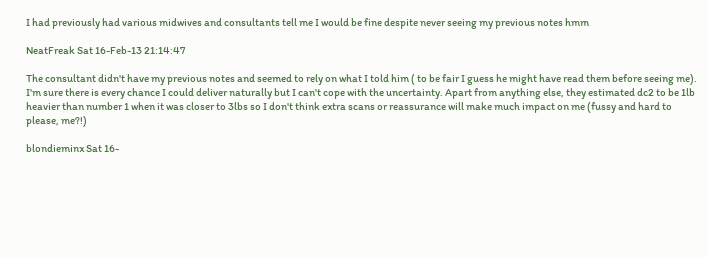I had previously had various midwives and consultants tell me I would be fine despite never seeing my previous notes hmm

NeatFreak Sat 16-Feb-13 21:14:47

The consultant didn't have my previous notes and seemed to rely on what I told him ( to be fair I guess he might have read them before seeing me). I'm sure there is every chance I could deliver naturally but I can't cope with the uncertainty. Apart from anything else, they estimated dc2 to be 1lb heavier than number 1 when it was closer to 3lbs so I don't think extra scans or reassurance will make much impact on me (fussy and hard to please, me?!)

blondieminx Sat 16-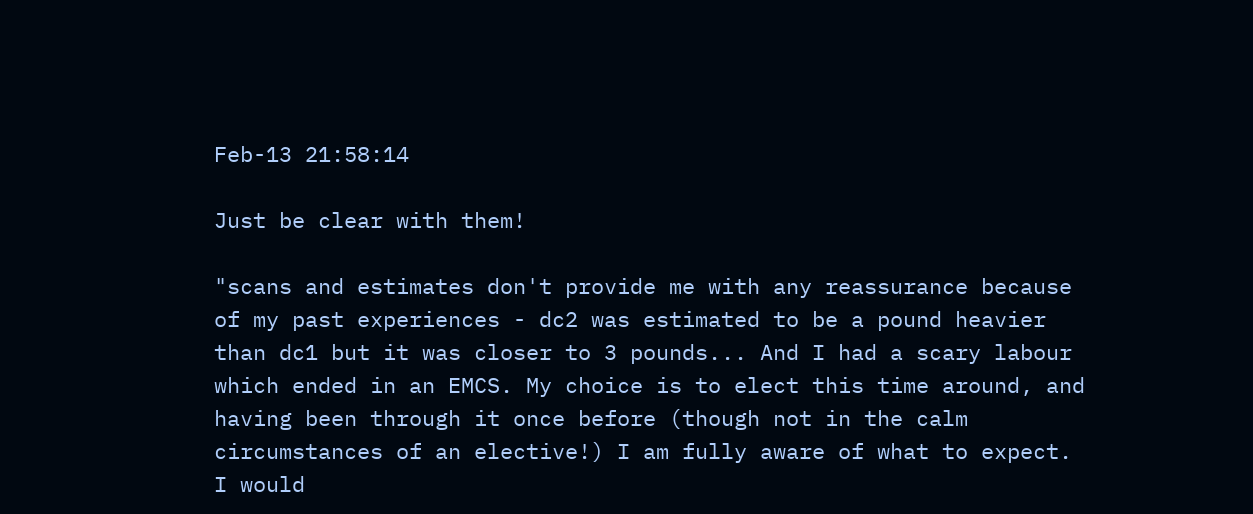Feb-13 21:58:14

Just be clear with them!

"scans and estimates don't provide me with any reassurance because of my past experiences - dc2 was estimated to be a pound heavier than dc1 but it was closer to 3 pounds... And I had a scary labour which ended in an EMCS. My choice is to elect this time around, and having been through it once before (though not in the calm circumstances of an elective!) I am fully aware of what to expect. I would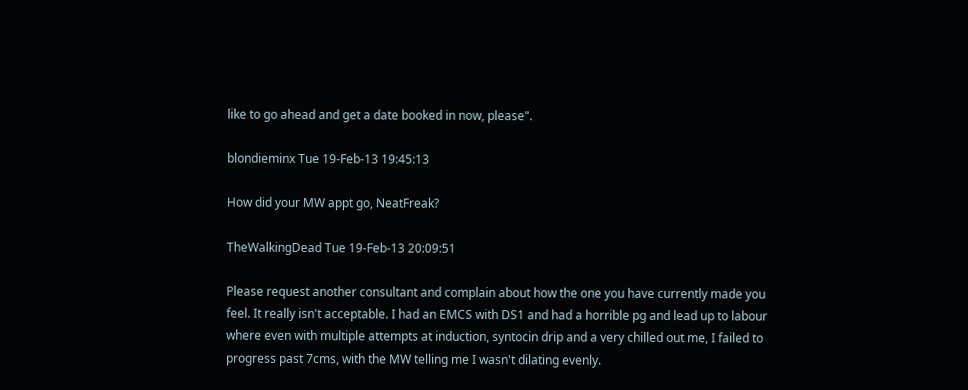like to go ahead and get a date booked in now, please".

blondieminx Tue 19-Feb-13 19:45:13

How did your MW appt go, NeatFreak?

TheWalkingDead Tue 19-Feb-13 20:09:51

Please request another consultant and complain about how the one you have currently made you feel. It really isn't acceptable. I had an EMCS with DS1 and had a horrible pg and lead up to labour where even with multiple attempts at induction, syntocin drip and a very chilled out me, I failed to progress past 7cms, with the MW telling me I wasn't dilating evenly.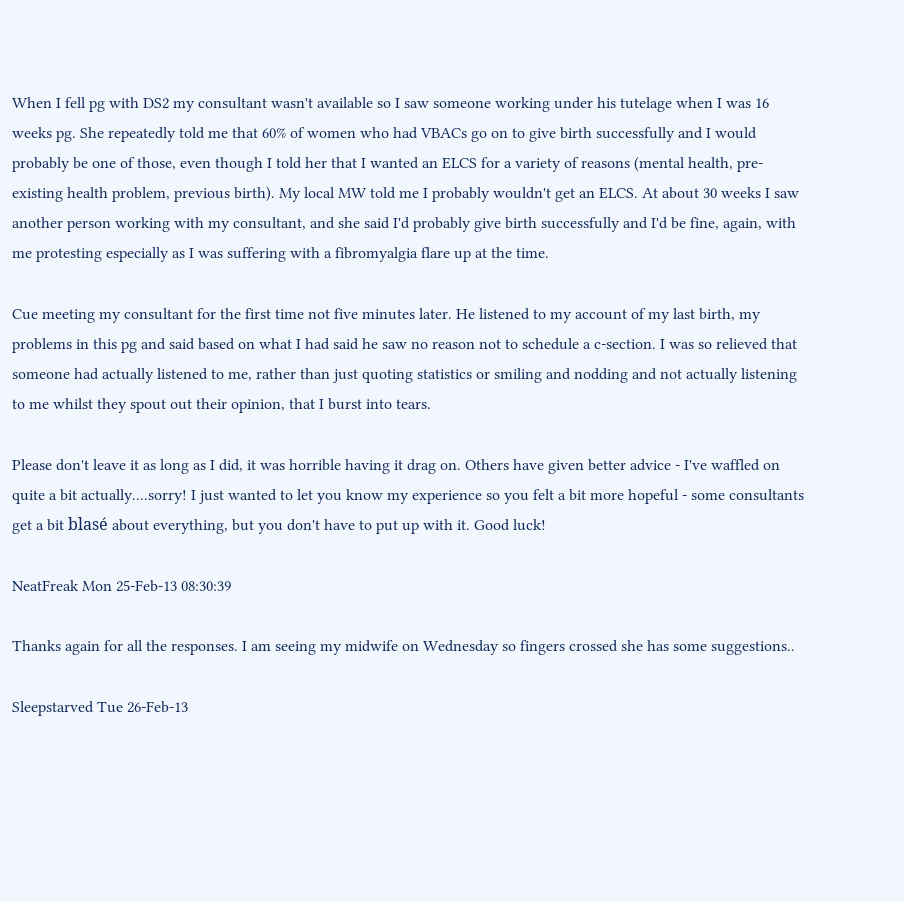When I fell pg with DS2 my consultant wasn't available so I saw someone working under his tutelage when I was 16 weeks pg. She repeatedly told me that 60% of women who had VBACs go on to give birth successfully and I would probably be one of those, even though I told her that I wanted an ELCS for a variety of reasons (mental health, pre-existing health problem, previous birth). My local MW told me I probably wouldn't get an ELCS. At about 30 weeks I saw another person working with my consultant, and she said I'd probably give birth successfully and I'd be fine, again, with me protesting especially as I was suffering with a fibromyalgia flare up at the time.

Cue meeting my consultant for the first time not five minutes later. He listened to my account of my last birth, my problems in this pg and said based on what I had said he saw no reason not to schedule a c-section. I was so relieved that someone had actually listened to me, rather than just quoting statistics or smiling and nodding and not actually listening to me whilst they spout out their opinion, that I burst into tears.

Please don't leave it as long as I did, it was horrible having it drag on. Others have given better advice - I've waffled on quite a bit actually....sorry! I just wanted to let you know my experience so you felt a bit more hopeful - some consultants get a bit blasé about everything, but you don't have to put up with it. Good luck!

NeatFreak Mon 25-Feb-13 08:30:39

Thanks again for all the responses. I am seeing my midwife on Wednesday so fingers crossed she has some suggestions..

Sleepstarved Tue 26-Feb-13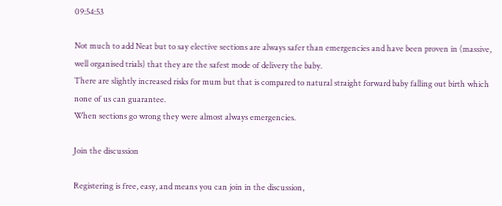09:54:53

Not much to add Neat but to say elective sections are always safer than emergencies and have been proven in (massive, well organised trials) that they are the safest mode of delivery the baby.
There are slightly increased risks for mum but that is compared to natural straight forward baby falling out birth which none of us can guarantee.
When sections go wrong they were almost always emergencies.

Join the discussion

Registering is free, easy, and means you can join in the discussion,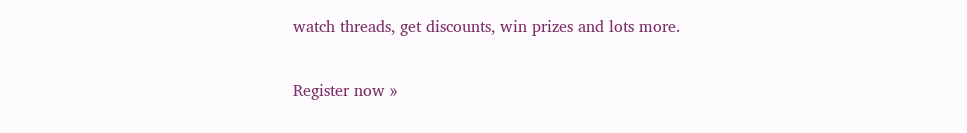watch threads, get discounts, win prizes and lots more.

Register now »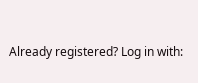Already registered? Log in with: